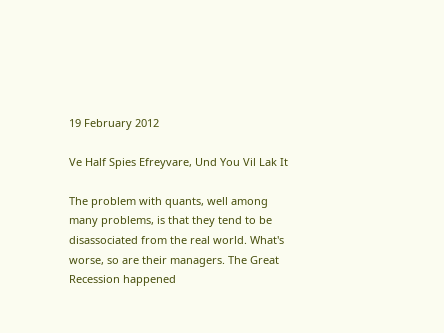19 February 2012

Ve Half Spies Efreyvare, Und You Vil Lak It

The problem with quants, well among many problems, is that they tend to be disassociated from the real world. What's worse, so are their managers. The Great Recession happened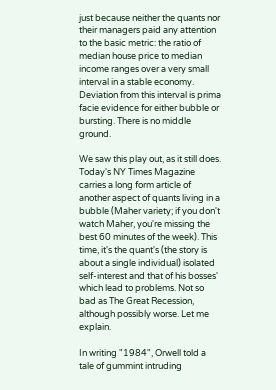just because neither the quants nor their managers paid any attention to the basic metric: the ratio of median house price to median income ranges over a very small interval in a stable economy. Deviation from this interval is prima facie evidence for either bubble or bursting. There is no middle ground.

We saw this play out, as it still does. Today's NY Times Magazine carries a long form article of another aspect of quants living in a bubble (Maher variety; if you don't watch Maher, you're missing the best 60 minutes of the week). This time, it's the quant's (the story is about a single individual) isolated self-interest and that of his bosses' which lead to problems. Not so bad as The Great Recession, although possibly worse. Let me explain.

In writing "1984", Orwell told a tale of gummint intruding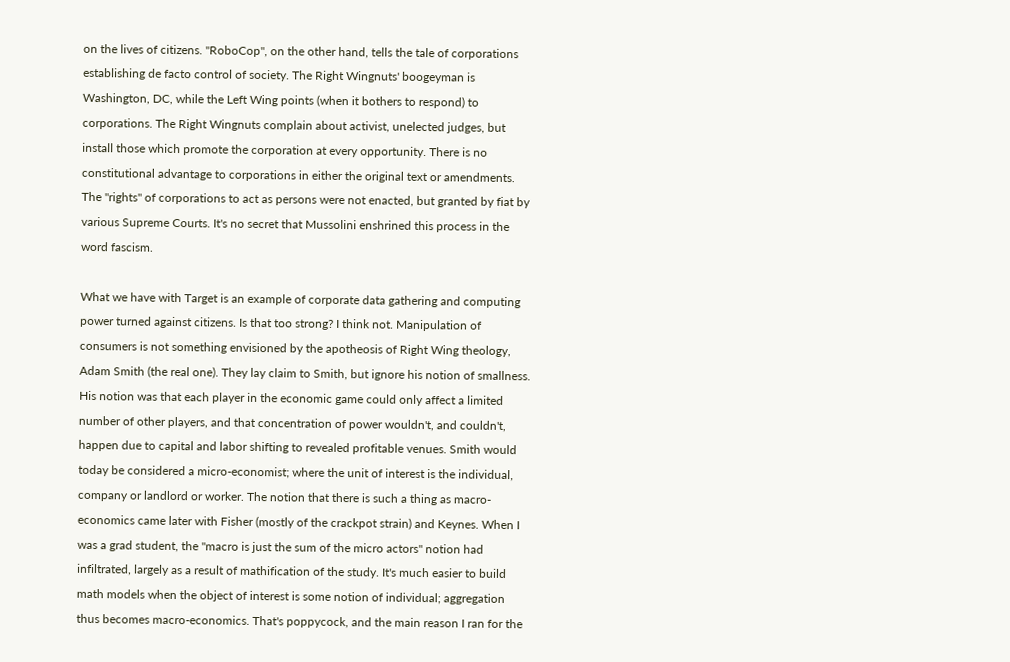on the lives of citizens. "RoboCop", on the other hand, tells the tale of corporations establishing de facto control of society. The Right Wingnuts' boogeyman is Washington, DC, while the Left Wing points (when it bothers to respond) to corporations. The Right Wingnuts complain about activist, unelected judges, but install those which promote the corporation at every opportunity. There is no constitutional advantage to corporations in either the original text or amendments. The "rights" of corporations to act as persons were not enacted, but granted by fiat by various Supreme Courts. It's no secret that Mussolini enshrined this process in the word fascism.

What we have with Target is an example of corporate data gathering and computing power turned against citizens. Is that too strong? I think not. Manipulation of consumers is not something envisioned by the apotheosis of Right Wing theology, Adam Smith (the real one). They lay claim to Smith, but ignore his notion of smallness. His notion was that each player in the economic game could only affect a limited number of other players, and that concentration of power wouldn't, and couldn't, happen due to capital and labor shifting to revealed profitable venues. Smith would today be considered a micro-economist; where the unit of interest is the individual, company or landlord or worker. The notion that there is such a thing as macro-economics came later with Fisher (mostly of the crackpot strain) and Keynes. When I was a grad student, the "macro is just the sum of the micro actors" notion had infiltrated, largely as a result of mathification of the study. It's much easier to build math models when the object of interest is some notion of individual; aggregation thus becomes macro-economics. That's poppycock, and the main reason I ran for the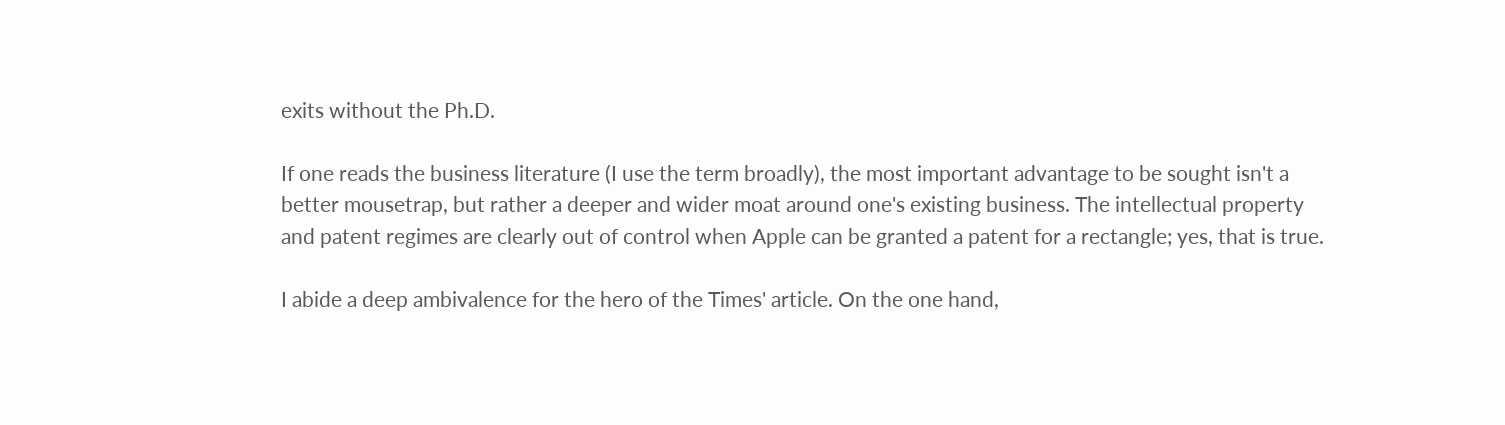exits without the Ph.D.

If one reads the business literature (I use the term broadly), the most important advantage to be sought isn't a better mousetrap, but rather a deeper and wider moat around one's existing business. The intellectual property and patent regimes are clearly out of control when Apple can be granted a patent for a rectangle; yes, that is true.

I abide a deep ambivalence for the hero of the Times' article. On the one hand,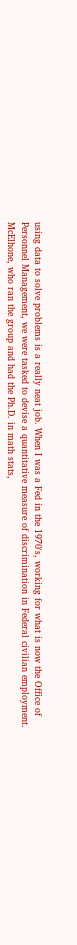using data to solve problems is a really neat job. When I was a Fed in the 1970's, working for what is now the Office of Personnel Management, we were tasked to devise a quantitative measure of discrimination in Federal civilian employment. McElhone, who ran the group and had the Ph.D. in math stats,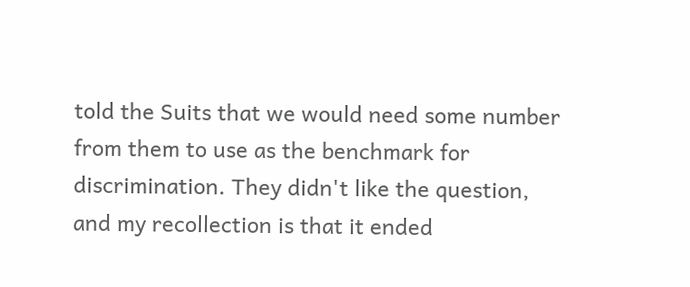told the Suits that we would need some number from them to use as the benchmark for discrimination. They didn't like the question, and my recollection is that it ended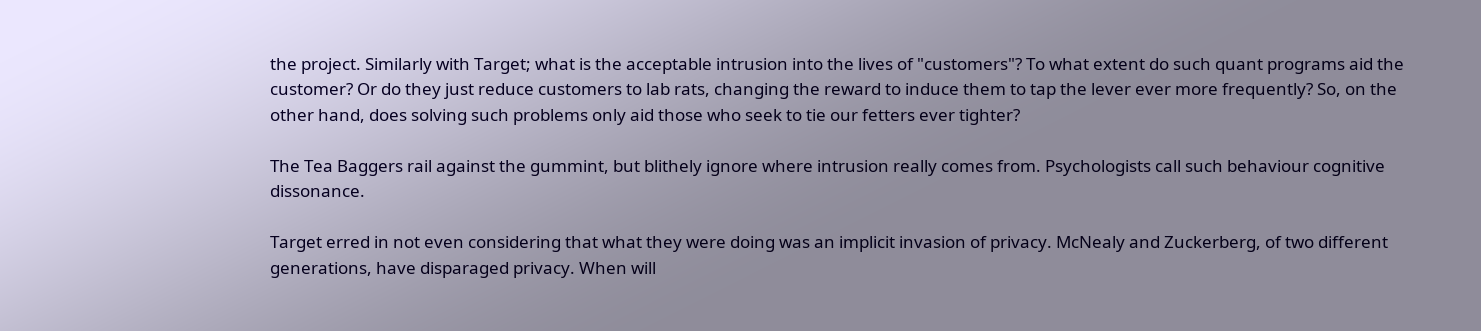the project. Similarly with Target; what is the acceptable intrusion into the lives of "customers"? To what extent do such quant programs aid the customer? Or do they just reduce customers to lab rats, changing the reward to induce them to tap the lever ever more frequently? So, on the other hand, does solving such problems only aid those who seek to tie our fetters ever tighter?

The Tea Baggers rail against the gummint, but blithely ignore where intrusion really comes from. Psychologists call such behaviour cognitive dissonance.

Target erred in not even considering that what they were doing was an implicit invasion of privacy. McNealy and Zuckerberg, of two different generations, have disparaged privacy. When will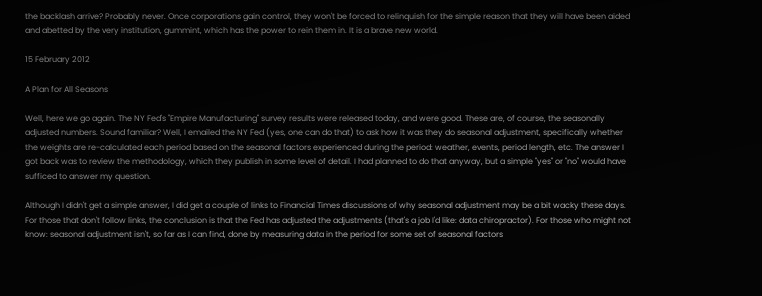the backlash arrive? Probably never. Once corporations gain control, they won't be forced to relinquish for the simple reason that they will have been aided and abetted by the very institution, gummint, which has the power to rein them in. It is a brave new world.

15 February 2012

A Plan for All Seasons

Well, here we go again. The NY Fed's "Empire Manufacturing" survey results were released today, and were good. These are, of course, the seasonally adjusted numbers. Sound familiar? Well, I emailed the NY Fed (yes, one can do that) to ask how it was they do seasonal adjustment, specifically whether the weights are re-calculated each period based on the seasonal factors experienced during the period: weather, events, period length, etc. The answer I got back was to review the methodology, which they publish in some level of detail. I had planned to do that anyway, but a simple "yes" or "no" would have sufficed to answer my question.

Although I didn't get a simple answer, I did get a couple of links to Financial Times discussions of why seasonal adjustment may be a bit wacky these days. For those that don't follow links, the conclusion is that the Fed has adjusted the adjustments (that's a job I'd like: data chiropractor). For those who might not know: seasonal adjustment isn't, so far as I can find, done by measuring data in the period for some set of seasonal factors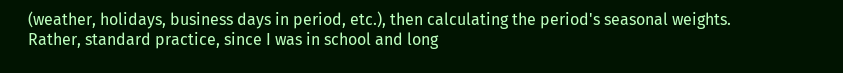(weather, holidays, business days in period, etc.), then calculating the period's seasonal weights. Rather, standard practice, since I was in school and long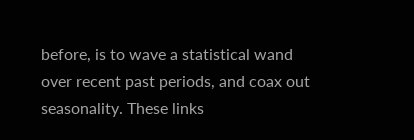before, is to wave a statistical wand over recent past periods, and coax out seasonality. These links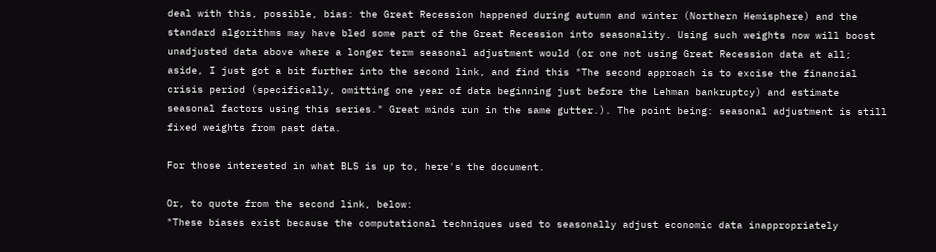deal with this, possible, bias: the Great Recession happened during autumn and winter (Northern Hemisphere) and the standard algorithms may have bled some part of the Great Recession into seasonality. Using such weights now will boost unadjusted data above where a longer term seasonal adjustment would (or one not using Great Recession data at all; aside, I just got a bit further into the second link, and find this "The second approach is to excise the financial crisis period (specifically, omitting one year of data beginning just before the Lehman bankruptcy) and estimate seasonal factors using this series." Great minds run in the same gutter.). The point being: seasonal adjustment is still fixed weights from past data.

For those interested in what BLS is up to, here's the document.

Or, to quote from the second link, below:
"These biases exist because the computational techniques used to seasonally adjust economic data inappropriately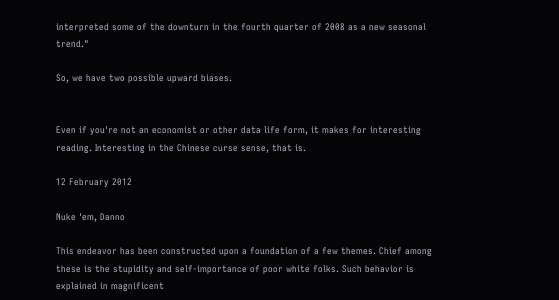interpreted some of the downturn in the fourth quarter of 2008 as a new seasonal trend."

So, we have two possible upward biases.


Even if you're not an economist or other data life form, it makes for interesting reading. Interesting in the Chinese curse sense, that is.

12 February 2012

Nuke 'em, Danno

This endeavor has been constructed upon a foundation of a few themes. Chief among these is the stupidity and self-importance of poor white folks. Such behavior is explained in magnificent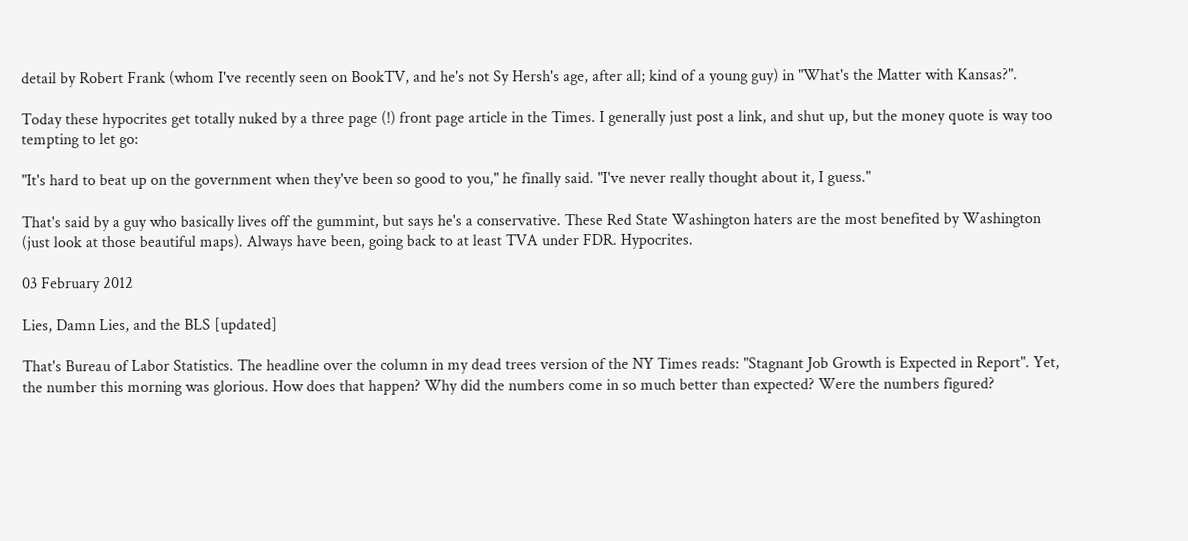detail by Robert Frank (whom I've recently seen on BookTV, and he's not Sy Hersh's age, after all; kind of a young guy) in "What's the Matter with Kansas?".

Today these hypocrites get totally nuked by a three page (!) front page article in the Times. I generally just post a link, and shut up, but the money quote is way too tempting to let go:

"It's hard to beat up on the government when they've been so good to you," he finally said. "I've never really thought about it, I guess."

That's said by a guy who basically lives off the gummint, but says he's a conservative. These Red State Washington haters are the most benefited by Washington (just look at those beautiful maps). Always have been, going back to at least TVA under FDR. Hypocrites.

03 February 2012

Lies, Damn Lies, and the BLS [updated]

That's Bureau of Labor Statistics. The headline over the column in my dead trees version of the NY Times reads: "Stagnant Job Growth is Expected in Report". Yet, the number this morning was glorious. How does that happen? Why did the numbers come in so much better than expected? Were the numbers figured?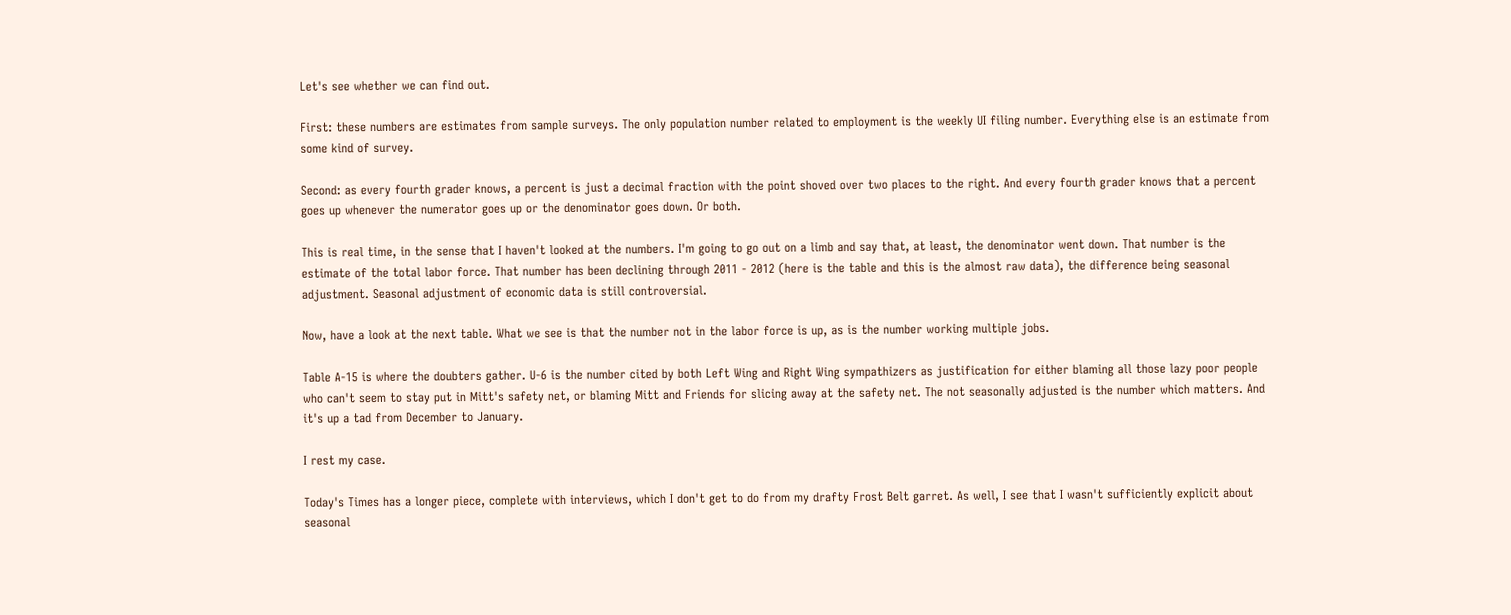Let's see whether we can find out.

First: these numbers are estimates from sample surveys. The only population number related to employment is the weekly UI filing number. Everything else is an estimate from some kind of survey.

Second: as every fourth grader knows, a percent is just a decimal fraction with the point shoved over two places to the right. And every fourth grader knows that a percent goes up whenever the numerator goes up or the denominator goes down. Or both.

This is real time, in the sense that I haven't looked at the numbers. I'm going to go out on a limb and say that, at least, the denominator went down. That number is the estimate of the total labor force. That number has been declining through 2011 - 2012 (here is the table and this is the almost raw data), the difference being seasonal adjustment. Seasonal adjustment of economic data is still controversial.

Now, have a look at the next table. What we see is that the number not in the labor force is up, as is the number working multiple jobs.

Table A-15 is where the doubters gather. U-6 is the number cited by both Left Wing and Right Wing sympathizers as justification for either blaming all those lazy poor people who can't seem to stay put in Mitt's safety net, or blaming Mitt and Friends for slicing away at the safety net. The not seasonally adjusted is the number which matters. And it's up a tad from December to January.

I rest my case.

Today's Times has a longer piece, complete with interviews, which I don't get to do from my drafty Frost Belt garret. As well, I see that I wasn't sufficiently explicit about seasonal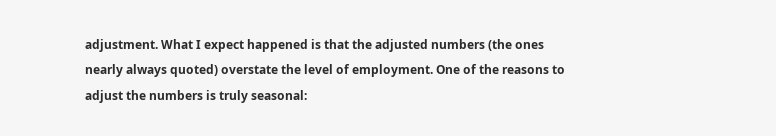adjustment. What I expect happened is that the adjusted numbers (the ones nearly always quoted) overstate the level of employment. One of the reasons to adjust the numbers is truly seasonal: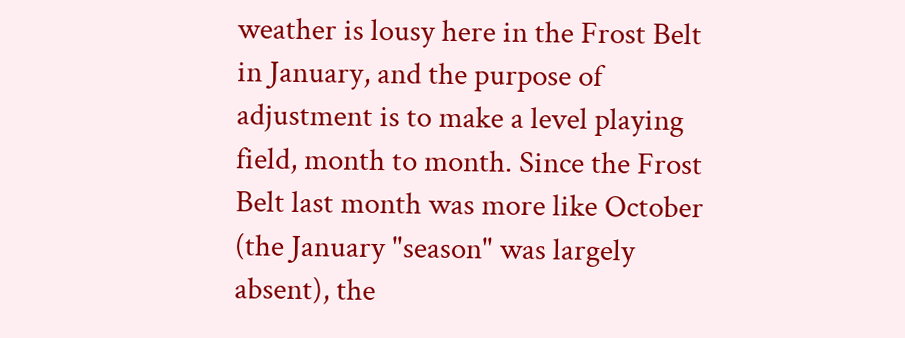weather is lousy here in the Frost Belt in January, and the purpose of adjustment is to make a level playing field, month to month. Since the Frost Belt last month was more like October (the January "season" was largely absent), the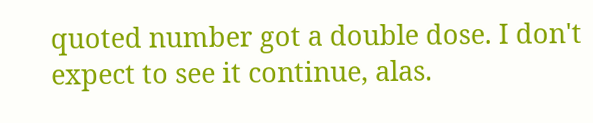quoted number got a double dose. I don't expect to see it continue, alas.